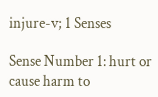injure-v; 1 Senses

Sense Number 1: hurt or cause harm to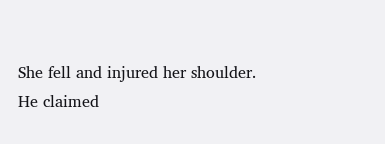She fell and injured her shoulder.
He claimed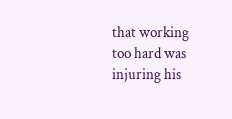that working too hard was injuring his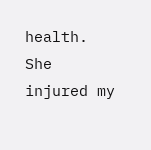health.
She injured my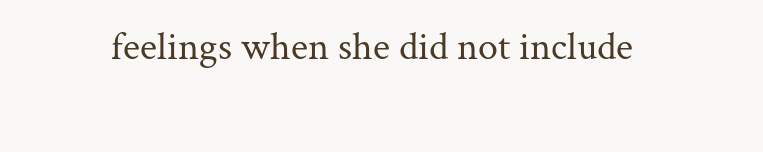feelings when she did not include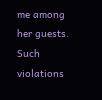me among her guests.
Such violations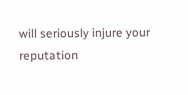will seriously injure your reputation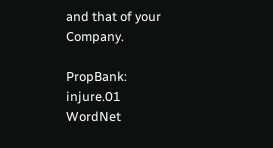and that of your Company.

PropBank: injure.01
WordNet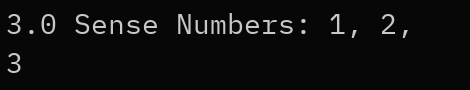3.0 Sense Numbers: 1, 2, 3